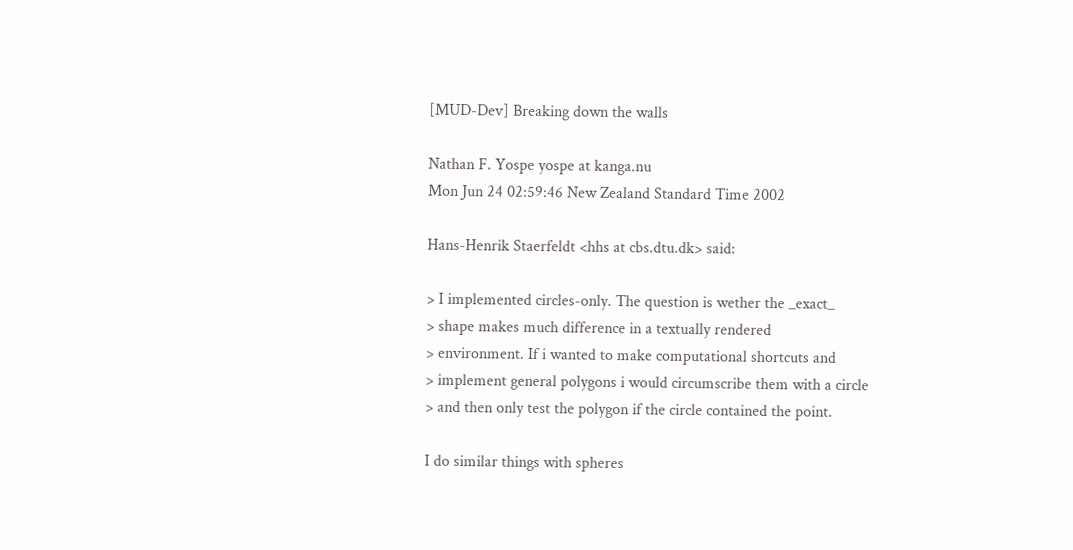[MUD-Dev] Breaking down the walls

Nathan F. Yospe yospe at kanga.nu
Mon Jun 24 02:59:46 New Zealand Standard Time 2002

Hans-Henrik Staerfeldt <hhs at cbs.dtu.dk> said:

> I implemented circles-only. The question is wether the _exact_
> shape makes much difference in a textually rendered
> environment. If i wanted to make computational shortcuts and
> implement general polygons i would circumscribe them with a circle
> and then only test the polygon if the circle contained the point.

I do similar things with spheres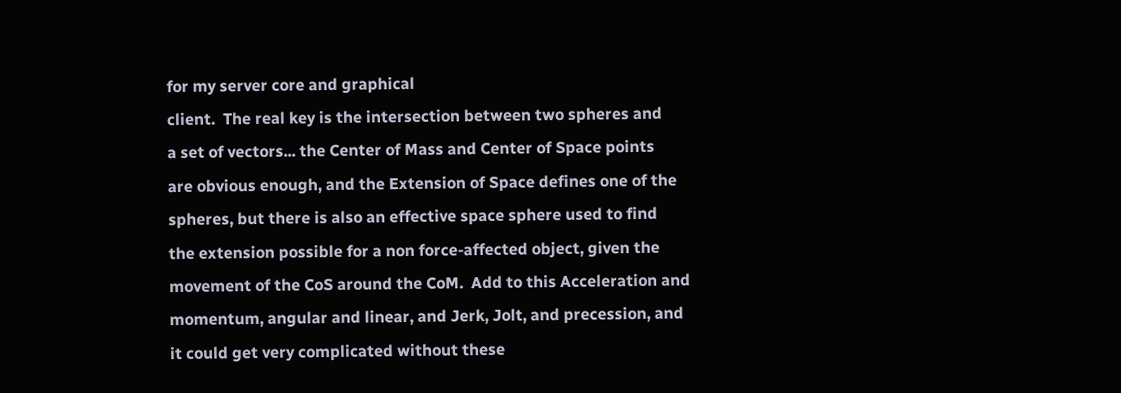for my server core and graphical
client.  The real key is the intersection between two spheres and
a set of vectors... the Center of Mass and Center of Space points
are obvious enough, and the Extension of Space defines one of the
spheres, but there is also an effective space sphere used to find
the extension possible for a non force-affected object, given the
movement of the CoS around the CoM.  Add to this Acceleration and
momentum, angular and linear, and Jerk, Jolt, and precession, and
it could get very complicated without these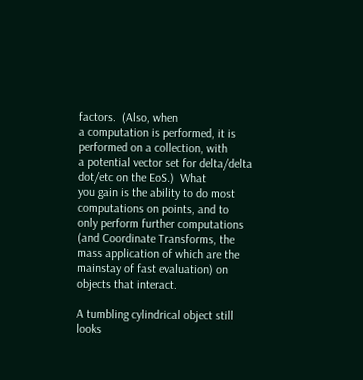factors.  (Also, when
a computation is performed, it is performed on a collection, with
a potential vector set for delta/delta dot/etc on the EoS.)  What
you gain is the ability to do most computations on points, and to
only perform further computations (and Coordinate Transforms, the
mass application of which are the mainstay of fast evaluation) on
objects that interact.

A tumbling cylindrical object still looks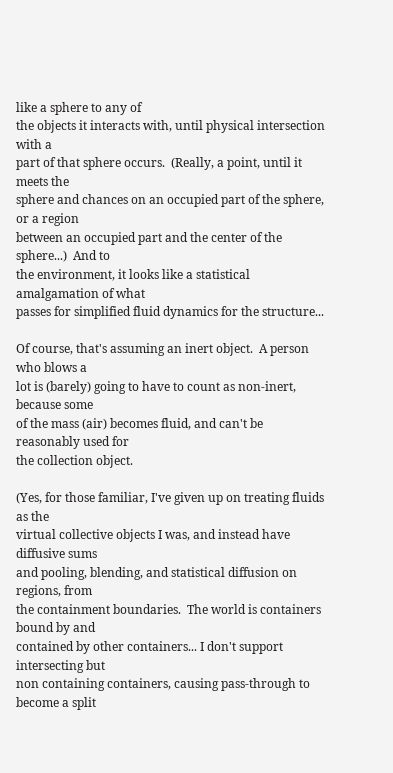like a sphere to any of
the objects it interacts with, until physical intersection with a
part of that sphere occurs.  (Really, a point, until it meets the
sphere and chances on an occupied part of the sphere, or a region
between an occupied part and the center of the sphere...)  And to
the environment, it looks like a statistical amalgamation of what
passes for simplified fluid dynamics for the structure...

Of course, that's assuming an inert object.  A person who blows a
lot is (barely) going to have to count as non-inert, because some
of the mass (air) becomes fluid, and can't be reasonably used for
the collection object.

(Yes, for those familiar, I've given up on treating fluids as the
virtual collective objects I was, and instead have diffusive sums
and pooling, blending, and statistical diffusion on regions, from
the containment boundaries.  The world is containers bound by and
contained by other containers... I don't support intersecting but
non containing containers, causing pass-through to become a split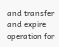and transfer and expire operation for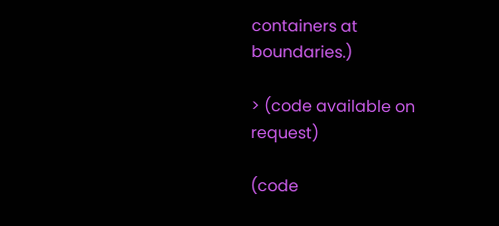containers at boundaries.)

> (code available on request)

(code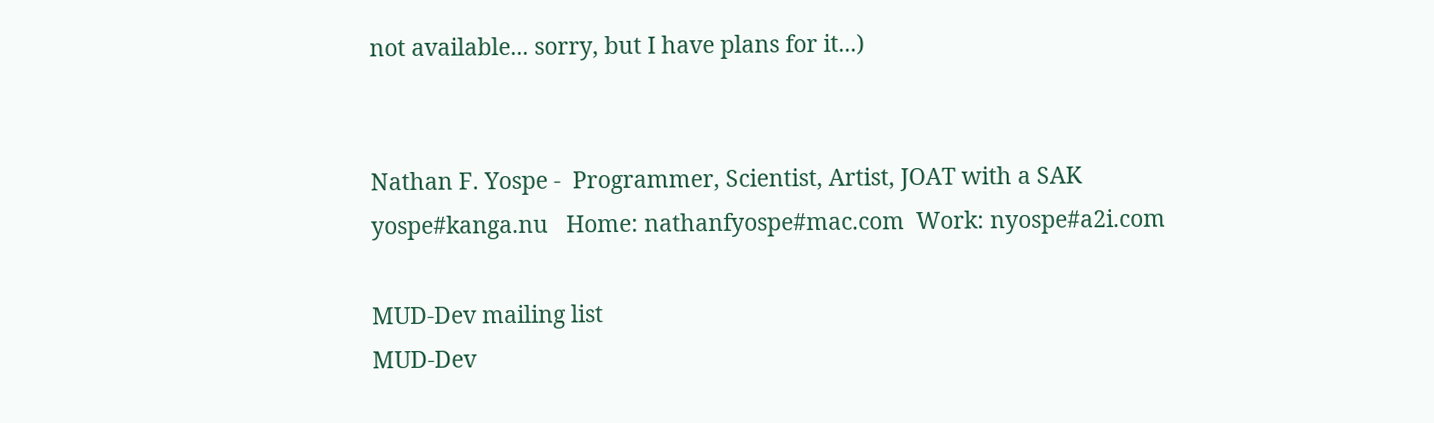not available... sorry, but I have plans for it...)


Nathan F. Yospe -  Programmer, Scientist, Artist, JOAT with a SAK
yospe#kanga.nu   Home: nathanfyospe#mac.com  Work: nyospe#a2i.com

MUD-Dev mailing list
MUD-Dev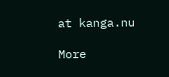at kanga.nu

More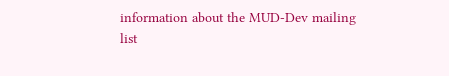information about the MUD-Dev mailing list